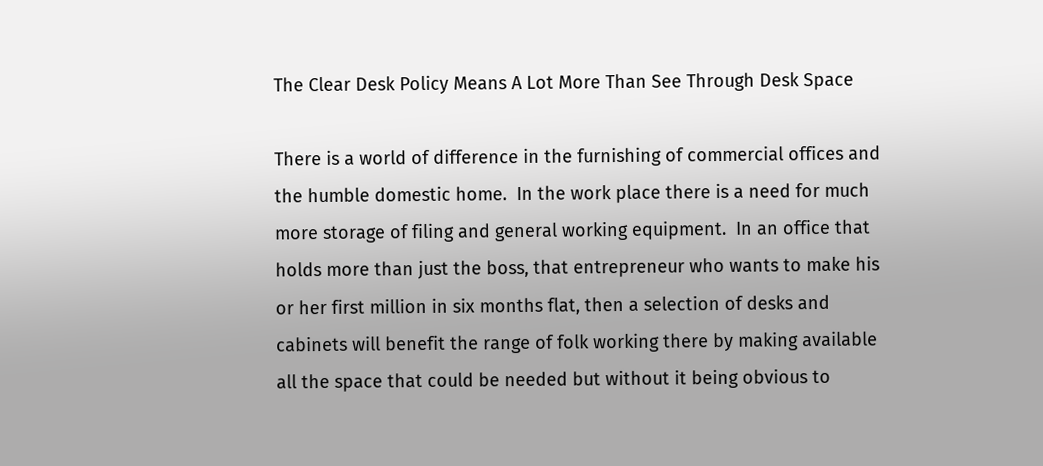The Clear Desk Policy Means A Lot More Than See Through Desk Space

There is a world of difference in the furnishing of commercial offices and the humble domestic home.  In the work place there is a need for much more storage of filing and general working equipment.  In an office that holds more than just the boss, that entrepreneur who wants to make his or her first million in six months flat, then a selection of desks and cabinets will benefit the range of folk working there by making available all the space that could be needed but without it being obvious to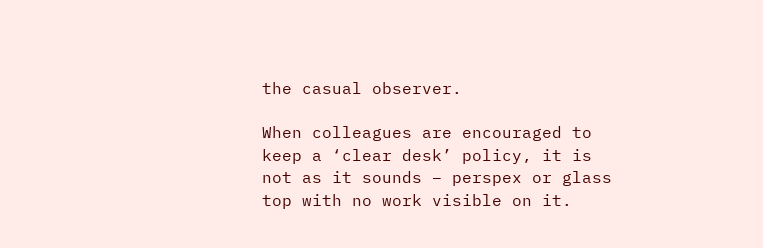the casual observer.

When colleagues are encouraged to keep a ‘clear desk’ policy, it is not as it sounds – perspex or glass top with no work visible on it.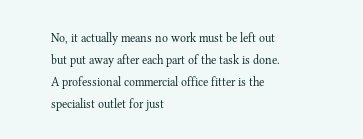No, it actually means no work must be left out but put away after each part of the task is done. A professional commercial office fitter is the specialist outlet for just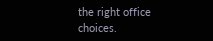the right office choices.